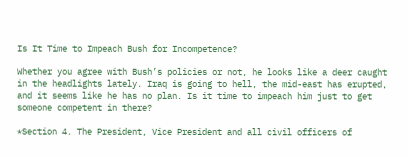Is It Time to Impeach Bush for Incompetence?

Whether you agree with Bush’s policies or not, he looks like a deer caught in the headlights lately. Iraq is going to hell, the mid-east has erupted, and it seems like he has no plan. Is it time to impeach him just to get someone competent in there?

*Section 4. The President, Vice President and all civil officers of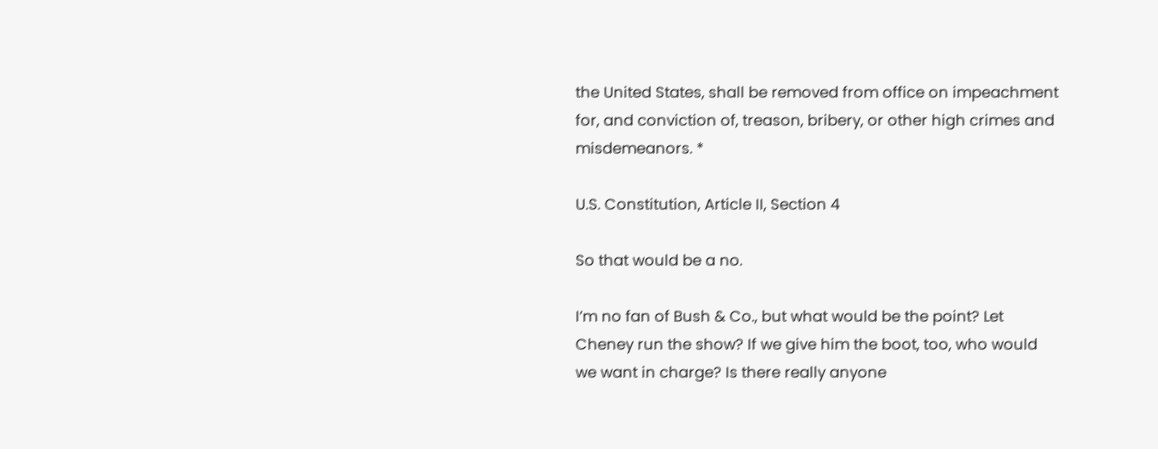the United States, shall be removed from office on impeachment for, and conviction of, treason, bribery, or other high crimes and misdemeanors. *

U.S. Constitution, Article II, Section 4

So that would be a no.

I’m no fan of Bush & Co., but what would be the point? Let Cheney run the show? If we give him the boot, too, who would we want in charge? Is there really anyone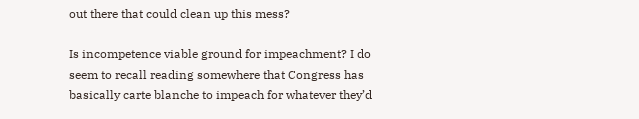out there that could clean up this mess?

Is incompetence viable ground for impeachment? I do seem to recall reading somewhere that Congress has basically carte blanche to impeach for whatever they’d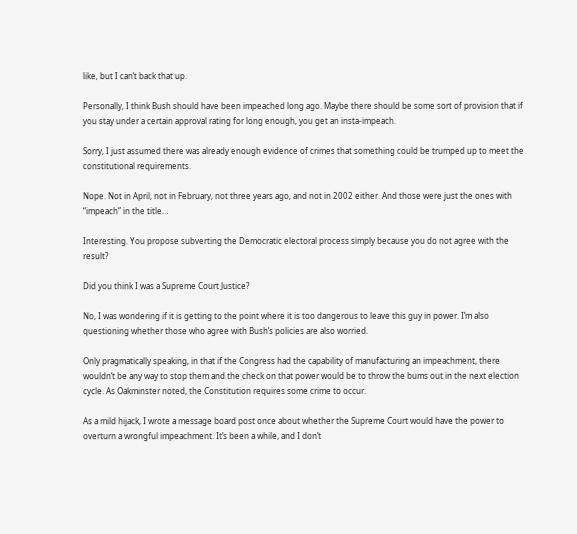like, but I can’t back that up.

Personally, I think Bush should have been impeached long ago. Maybe there should be some sort of provision that if you stay under a certain approval rating for long enough, you get an insta-impeach.

Sorry, I just assumed there was already enough evidence of crimes that something could be trumped up to meet the constitutional requirements.

Nope. Not in April, not in February, not three years ago, and not in 2002 either. And those were just the ones with “impeach” in the title…

Interesting. You propose subverting the Democratic electoral process simply because you do not agree with the result?

Did you think I was a Supreme Court Justice?

No, I was wondering if it is getting to the point where it is too dangerous to leave this guy in power. I’m also questioning whether those who agree with Bush’s policies are also worried.

Only pragmatically speaking, in that if the Congress had the capability of manufacturing an impeachment, there wouldn’t be any way to stop them and the check on that power would be to throw the bums out in the next election cycle. As Oakminster noted, the Constitution requires some crime to occur.

As a mild hijack, I wrote a message board post once about whether the Supreme Court would have the power to overturn a wrongful impeachment. It’s been a while, and I don’t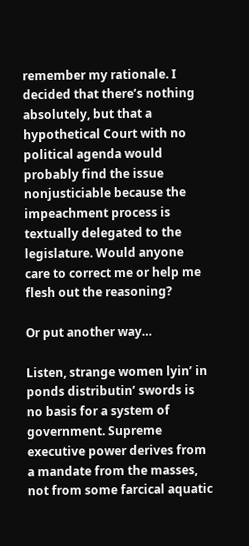remember my rationale. I decided that there’s nothing absolutely, but that a hypothetical Court with no political agenda would probably find the issue nonjusticiable because the impeachment process is textually delegated to the legislature. Would anyone care to correct me or help me flesh out the reasoning?

Or put another way…

Listen, strange women lyin’ in ponds distributin’ swords is no basis for a system of government. Supreme executive power derives from a mandate from the masses, not from some farcical aquatic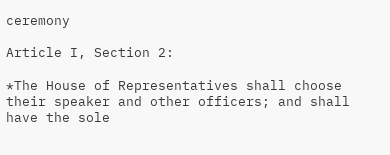ceremony

Article I, Section 2:

*The House of Representatives shall choose their speaker and other officers; and shall have the sole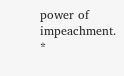power of impeachment. *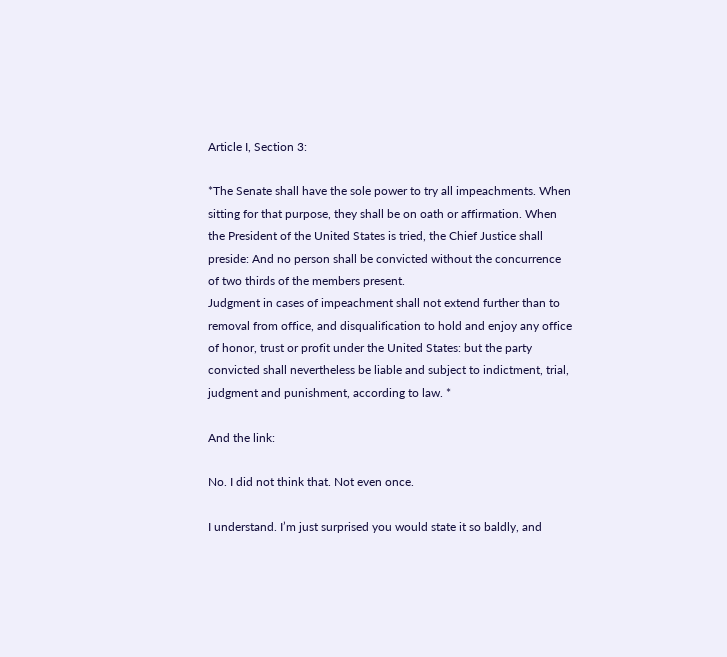Article I, Section 3:

*The Senate shall have the sole power to try all impeachments. When sitting for that purpose, they shall be on oath or affirmation. When the President of the United States is tried, the Chief Justice shall preside: And no person shall be convicted without the concurrence of two thirds of the members present.
Judgment in cases of impeachment shall not extend further than to removal from office, and disqualification to hold and enjoy any office of honor, trust or profit under the United States: but the party convicted shall nevertheless be liable and subject to indictment, trial, judgment and punishment, according to law. *

And the link:

No. I did not think that. Not even once.

I understand. I’m just surprised you would state it so baldly, and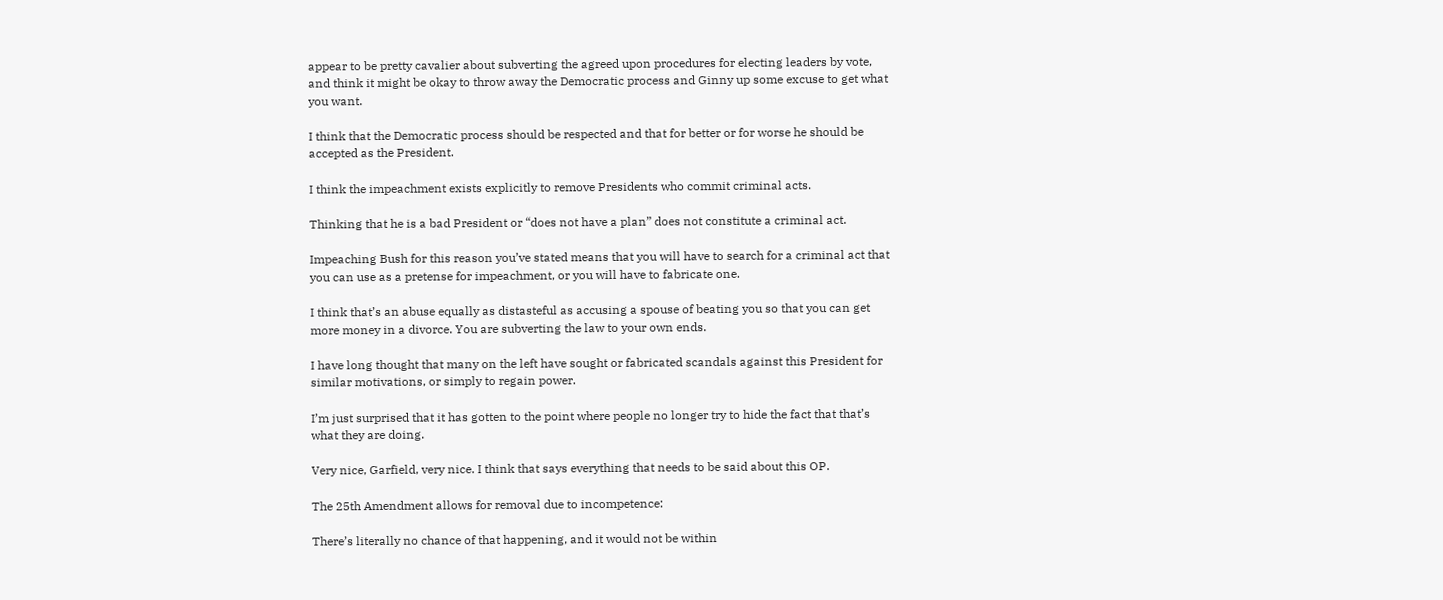appear to be pretty cavalier about subverting the agreed upon procedures for electing leaders by vote, and think it might be okay to throw away the Democratic process and Ginny up some excuse to get what you want.

I think that the Democratic process should be respected and that for better or for worse he should be accepted as the President.

I think the impeachment exists explicitly to remove Presidents who commit criminal acts.

Thinking that he is a bad President or “does not have a plan” does not constitute a criminal act.

Impeaching Bush for this reason you’ve stated means that you will have to search for a criminal act that you can use as a pretense for impeachment, or you will have to fabricate one.

I think that’s an abuse equally as distasteful as accusing a spouse of beating you so that you can get more money in a divorce. You are subverting the law to your own ends.

I have long thought that many on the left have sought or fabricated scandals against this President for similar motivations, or simply to regain power.

I’m just surprised that it has gotten to the point where people no longer try to hide the fact that that’s what they are doing.

Very nice, Garfield, very nice. I think that says everything that needs to be said about this OP.

The 25th Amendment allows for removal due to incompetence:

There’s literally no chance of that happening, and it would not be within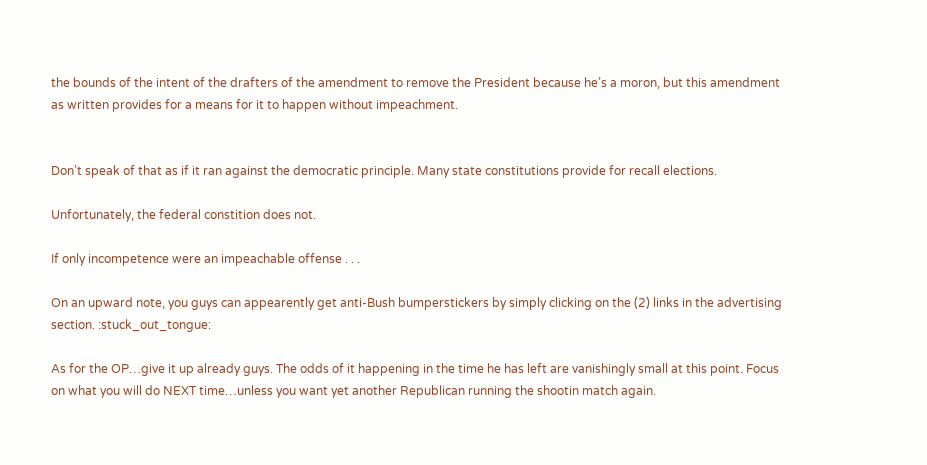the bounds of the intent of the drafters of the amendment to remove the President because he’s a moron, but this amendment as written provides for a means for it to happen without impeachment.


Don’t speak of that as if it ran against the democratic principle. Many state constitutions provide for recall elections.

Unfortunately, the federal constition does not.

If only incompetence were an impeachable offense . . .

On an upward note, you guys can appearently get anti-Bush bumperstickers by simply clicking on the (2) links in the advertising section. :stuck_out_tongue:

As for the OP…give it up already guys. The odds of it happening in the time he has left are vanishingly small at this point. Focus on what you will do NEXT time…unless you want yet another Republican running the shootin match again.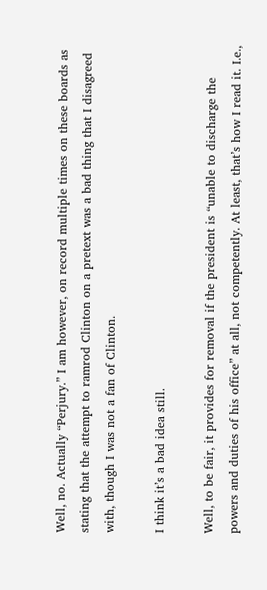Well, no. Actually “Perjury.” I am however, on record multiple times on these boards as stating that the attempt to ramrod Clinton on a pretext was a bad thing that I disagreed with, though I was not a fan of Clinton.

I think it’s a bad idea still.

Well, to be fair, it provides for removal if the president is “unable to discharge the powers and duties of his office” at all, not competently. At least, that’s how I read it. I.e.,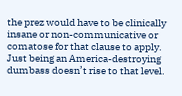the prez would have to be clinically insane or non-communicative or comatose for that clause to apply. Just being an America-destroying dumbass doesn’t rise to that level.